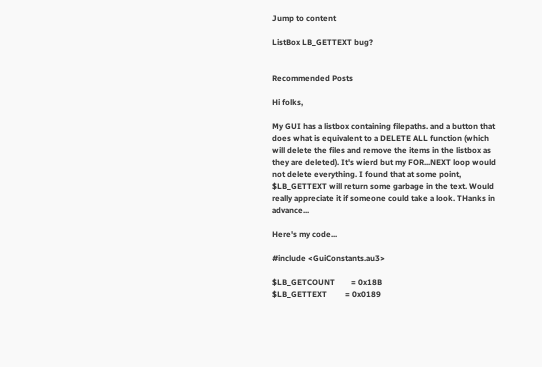Jump to content

ListBox LB_GETTEXT bug?


Recommended Posts

Hi folks,

My GUI has a listbox containing filepaths. and a button that does what is equivalent to a DELETE ALL function (which will delete the files and remove the items in the listbox as they are deleted). It's wierd but my FOR...NEXT loop would not delete everything. I found that at some point, $LB_GETTEXT will return some garbage in the text. Would really appreciate it if someone could take a look. THanks in advance...

Here's my code...

#include <GuiConstants.au3>

$LB_GETCOUNT        = 0x18B
$LB_GETTEXT         = 0x0189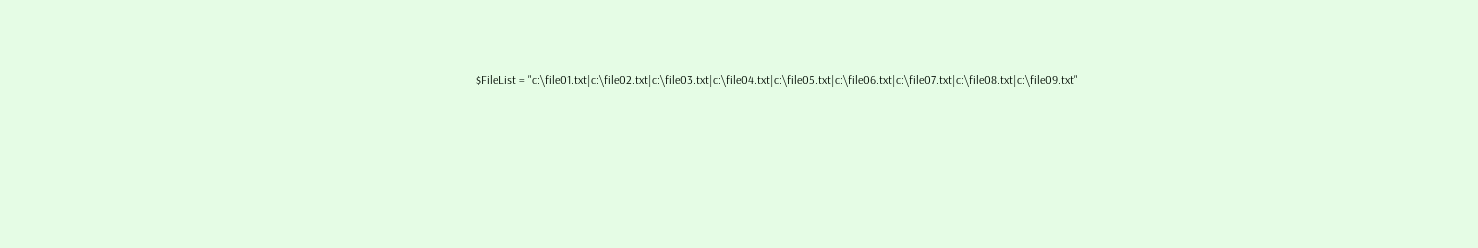$FileList = "c:\file01.txt|c:\file02.txt|c:\file03.txt|c:\file04.txt|c:\file05.txt|c:\file06.txt|c:\file07.txt|c:\file08.txt|c:\file09.txt"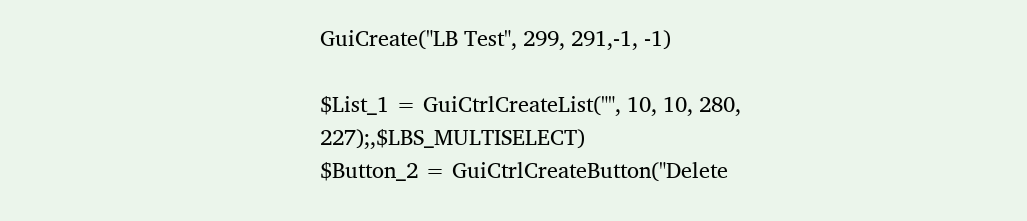GuiCreate("LB Test", 299, 291,-1, -1)

$List_1 = GuiCtrlCreateList("", 10, 10, 280, 227);,$LBS_MULTISELECT)
$Button_2 = GuiCtrlCreateButton("Delete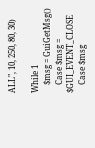ALL", 10, 250, 80, 30)

While 1
    $msg = GuiGetMsg()
    Case $msg = $GUI_EVENT_CLOSE
    Case $msg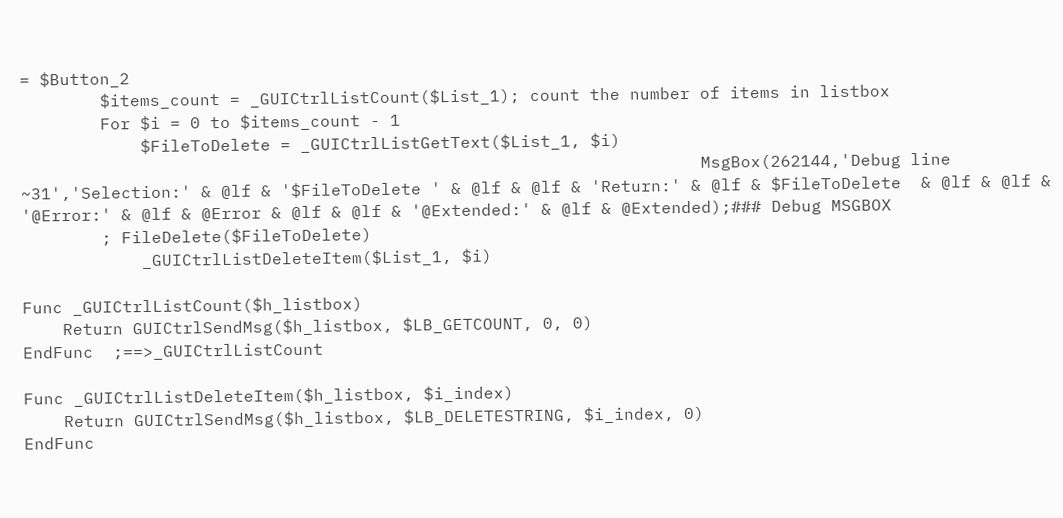= $Button_2
        $items_count = _GUICtrlListCount($List_1); count the number of items in listbox
        For $i = 0 to $items_count - 1
            $FileToDelete = _GUICtrlListGetText($List_1, $i)
                                                                    MsgBox(262144,'Debug line ~31','Selection:' & @lf & '$FileToDelete ' & @lf & @lf & 'Return:' & @lf & $FileToDelete  & @lf & @lf & '@Error:' & @lf & @Error & @lf & @lf & '@Extended:' & @lf & @Extended);### Debug MSGBOX
        ; FileDelete($FileToDelete)
            _GUICtrlListDeleteItem($List_1, $i)

Func _GUICtrlListCount($h_listbox)
    Return GUICtrlSendMsg($h_listbox, $LB_GETCOUNT, 0, 0)
EndFunc  ;==>_GUICtrlListCount

Func _GUICtrlListDeleteItem($h_listbox, $i_index)
    Return GUICtrlSendMsg($h_listbox, $LB_DELETESTRING, $i_index, 0)
EndFunc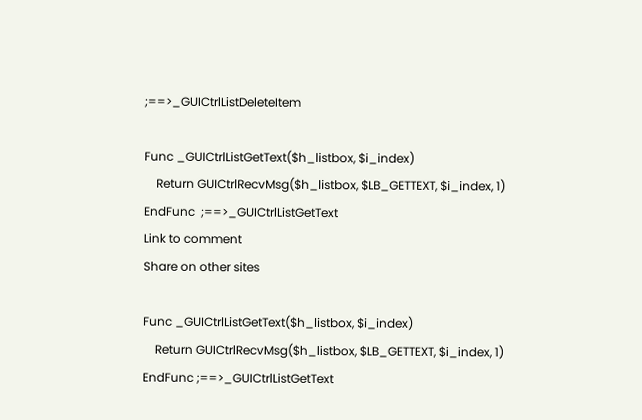;==>_GUICtrlListDeleteItem

Func _GUICtrlListGetText($h_listbox, $i_index)
    Return GUICtrlRecvMsg($h_listbox, $LB_GETTEXT, $i_index, 1)
EndFunc  ;==>_GUICtrlListGetText
Link to comment
Share on other sites

Func _GUICtrlListGetText($h_listbox, $i_index)
    Return GUICtrlRecvMsg($h_listbox, $LB_GETTEXT, $i_index, 1)
EndFunc ;==>_GUICtrlListGetText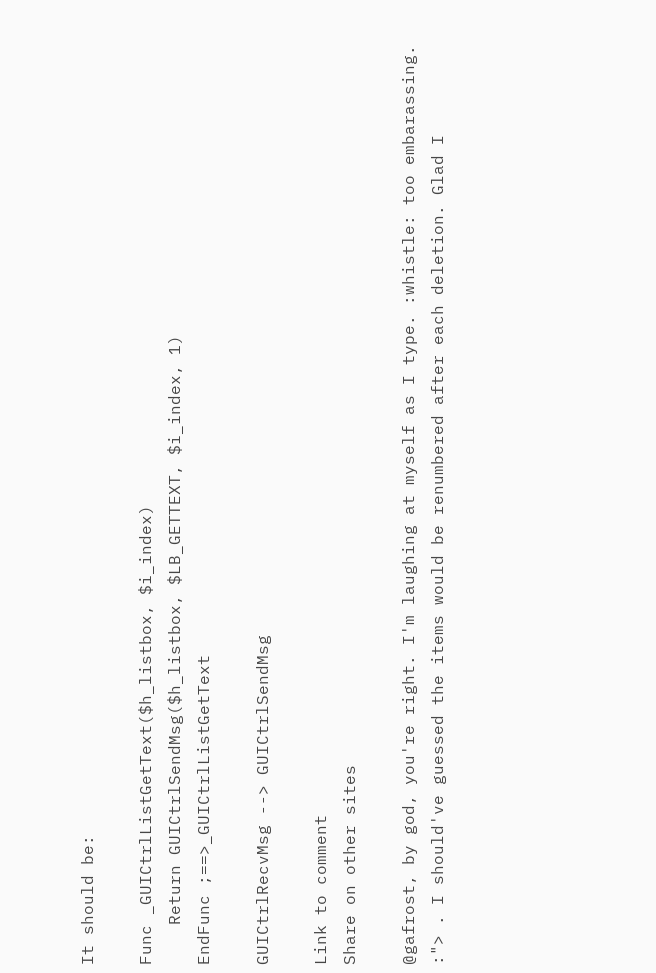It should be:

Func _GUICtrlListGetText($h_listbox, $i_index)
    Return GUICtrlSendMsg($h_listbox, $LB_GETTEXT, $i_index, 1)
EndFunc ;==>_GUICtrlListGetText

GUICtrlRecvMsg --> GUICtrlSendMsg

Link to comment
Share on other sites

@gafrost, by god, you're right. I'm laughing at myself as I type. :whistle: too embarassing. :"> . I should've guessed the items would be renumbered after each deletion. Glad I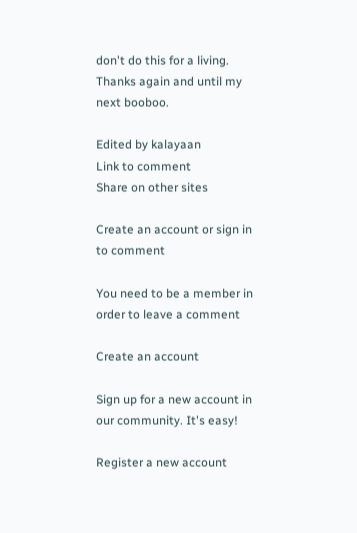don't do this for a living. Thanks again and until my next booboo.

Edited by kalayaan
Link to comment
Share on other sites

Create an account or sign in to comment

You need to be a member in order to leave a comment

Create an account

Sign up for a new account in our community. It's easy!

Register a new account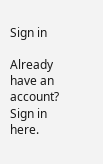Sign in

Already have an account? Sign in here.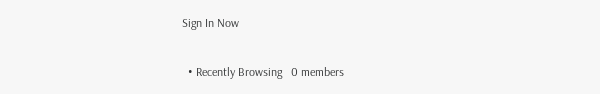Sign In Now

  • Recently Browsing   0 members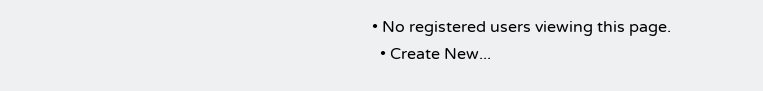• No registered users viewing this page.
  • Create New...